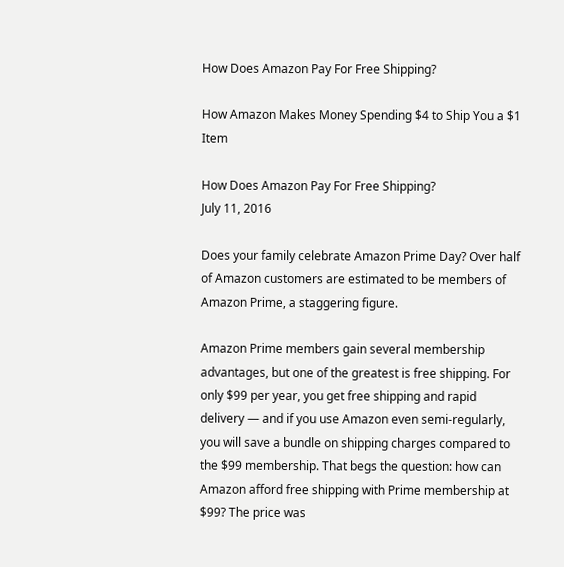How Does Amazon Pay For Free Shipping?

How Amazon Makes Money Spending $4 to Ship You a $1 Item

How Does Amazon Pay For Free Shipping?
July 11, 2016

Does your family celebrate Amazon Prime Day? Over half of Amazon customers are estimated to be members of Amazon Prime, a staggering figure.

Amazon Prime members gain several membership advantages, but one of the greatest is free shipping. For only $99 per year, you get free shipping and rapid delivery — and if you use Amazon even semi-regularly, you will save a bundle on shipping charges compared to the $99 membership. That begs the question: how can Amazon afford free shipping with Prime membership at $99? The price was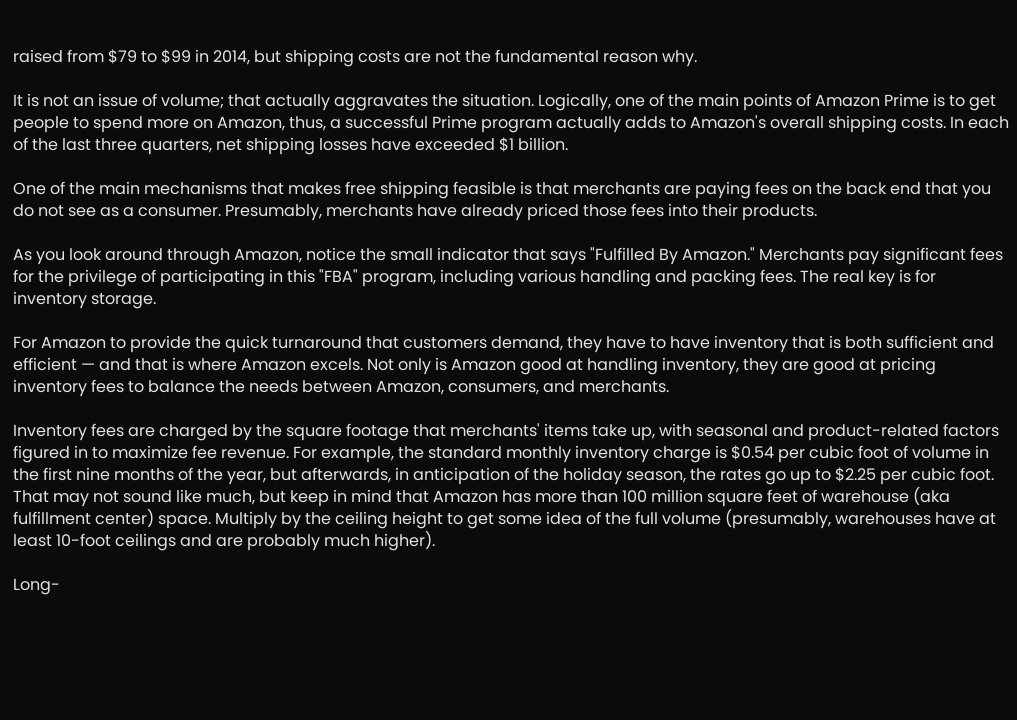raised from $79 to $99 in 2014, but shipping costs are not the fundamental reason why.

It is not an issue of volume; that actually aggravates the situation. Logically, one of the main points of Amazon Prime is to get people to spend more on Amazon, thus, a successful Prime program actually adds to Amazon's overall shipping costs. In each of the last three quarters, net shipping losses have exceeded $1 billion.

One of the main mechanisms that makes free shipping feasible is that merchants are paying fees on the back end that you do not see as a consumer. Presumably, merchants have already priced those fees into their products.

As you look around through Amazon, notice the small indicator that says "Fulfilled By Amazon." Merchants pay significant fees for the privilege of participating in this "FBA" program, including various handling and packing fees. The real key is for inventory storage.

For Amazon to provide the quick turnaround that customers demand, they have to have inventory that is both sufficient and efficient — and that is where Amazon excels. Not only is Amazon good at handling inventory, they are good at pricing inventory fees to balance the needs between Amazon, consumers, and merchants.

Inventory fees are charged by the square footage that merchants' items take up, with seasonal and product-related factors figured in to maximize fee revenue. For example, the standard monthly inventory charge is $0.54 per cubic foot of volume in the first nine months of the year, but afterwards, in anticipation of the holiday season, the rates go up to $2.25 per cubic foot. That may not sound like much, but keep in mind that Amazon has more than 100 million square feet of warehouse (aka fulfillment center) space. Multiply by the ceiling height to get some idea of the full volume (presumably, warehouses have at least 10-foot ceilings and are probably much higher).

Long-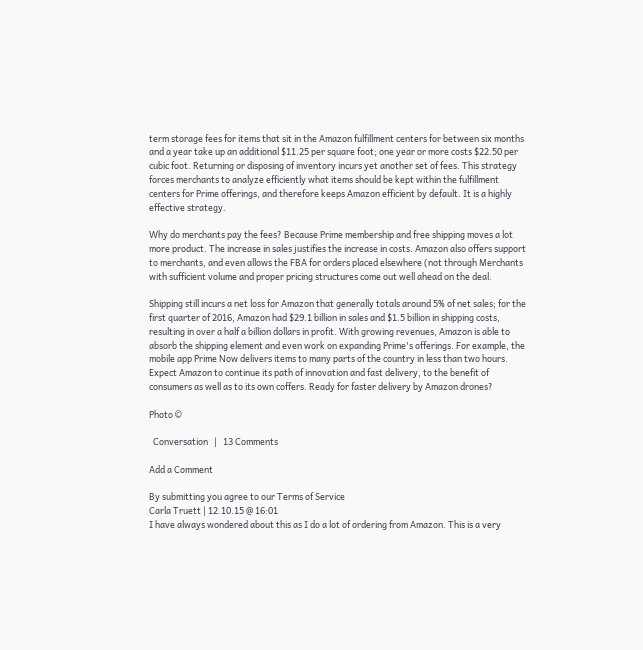term storage fees for items that sit in the Amazon fulfillment centers for between six months and a year take up an additional $11.25 per square foot; one year or more costs $22.50 per cubic foot. Returning or disposing of inventory incurs yet another set of fees. This strategy forces merchants to analyze efficiently what items should be kept within the fulfillment centers for Prime offerings, and therefore keeps Amazon efficient by default. It is a highly effective strategy.

Why do merchants pay the fees? Because Prime membership and free shipping moves a lot more product. The increase in sales justifies the increase in costs. Amazon also offers support to merchants, and even allows the FBA for orders placed elsewhere (not through Merchants with sufficient volume and proper pricing structures come out well ahead on the deal.

Shipping still incurs a net loss for Amazon that generally totals around 5% of net sales; for the first quarter of 2016, Amazon had $29.1 billion in sales and $1.5 billion in shipping costs, resulting in over a half a billion dollars in profit. With growing revenues, Amazon is able to absorb the shipping element and even work on expanding Prime's offerings. For example, the mobile app Prime Now delivers items to many parts of the country in less than two hours. Expect Amazon to continue its path of innovation and fast delivery, to the benefit of consumers as well as to its own coffers. Ready for faster delivery by Amazon drones?

Photo ©

  Conversation   |   13 Comments

Add a Comment

By submitting you agree to our Terms of Service
Carla Truett | 12.10.15 @ 16:01
I have always wondered about this as I do a lot of ordering from Amazon. This is a very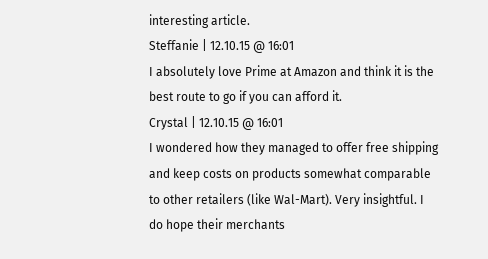interesting article.
Steffanie | 12.10.15 @ 16:01
I absolutely love Prime at Amazon and think it is the best route to go if you can afford it.
Crystal | 12.10.15 @ 16:01
I wondered how they managed to offer free shipping and keep costs on products somewhat comparable to other retailers (like Wal-Mart). Very insightful. I do hope their merchants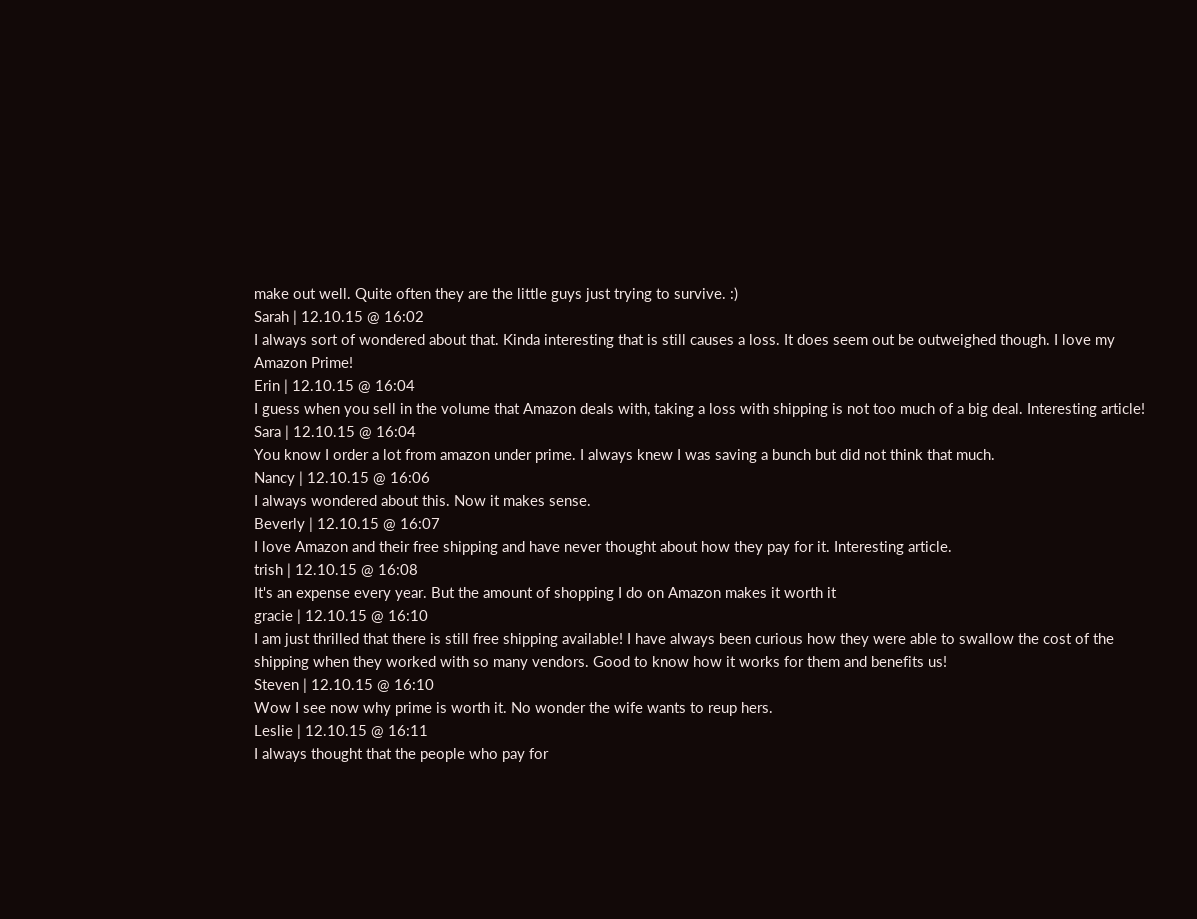make out well. Quite often they are the little guys just trying to survive. :)
Sarah | 12.10.15 @ 16:02
I always sort of wondered about that. Kinda interesting that is still causes a loss. It does seem out be outweighed though. I love my Amazon Prime!
Erin | 12.10.15 @ 16:04
I guess when you sell in the volume that Amazon deals with, taking a loss with shipping is not too much of a big deal. Interesting article!
Sara | 12.10.15 @ 16:04
You know I order a lot from amazon under prime. I always knew I was saving a bunch but did not think that much.
Nancy | 12.10.15 @ 16:06
I always wondered about this. Now it makes sense.
Beverly | 12.10.15 @ 16:07
I love Amazon and their free shipping and have never thought about how they pay for it. Interesting article.
trish | 12.10.15 @ 16:08
It's an expense every year. But the amount of shopping I do on Amazon makes it worth it
gracie | 12.10.15 @ 16:10
I am just thrilled that there is still free shipping available! I have always been curious how they were able to swallow the cost of the shipping when they worked with so many vendors. Good to know how it works for them and benefits us!
Steven | 12.10.15 @ 16:10
Wow I see now why prime is worth it. No wonder the wife wants to reup hers.
Leslie | 12.10.15 @ 16:11
I always thought that the people who pay for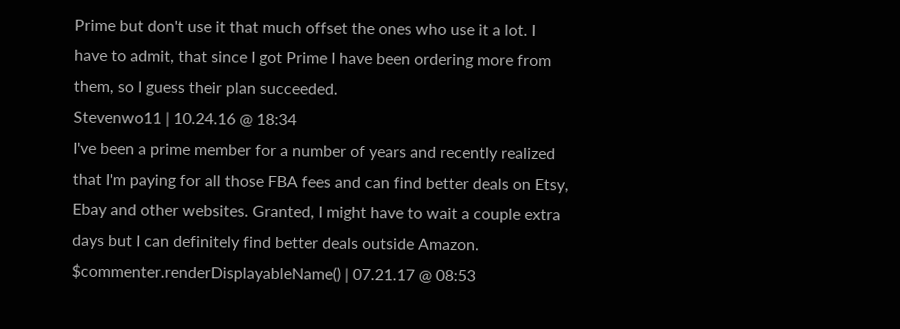Prime but don't use it that much offset the ones who use it a lot. I have to admit, that since I got Prime I have been ordering more from them, so I guess their plan succeeded.
Stevenwo11 | 10.24.16 @ 18:34
I've been a prime member for a number of years and recently realized that I'm paying for all those FBA fees and can find better deals on Etsy, Ebay and other websites. Granted, I might have to wait a couple extra days but I can definitely find better deals outside Amazon.
$commenter.renderDisplayableName() | 07.21.17 @ 08:53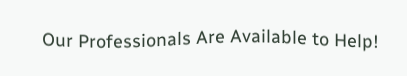Our Professionals Are Available to Help!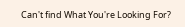Can't find What You're Looking For?